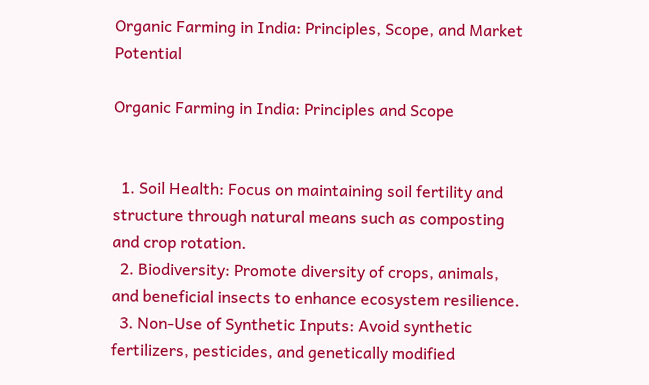Organic Farming in India: Principles, Scope, and Market Potential

Organic Farming in India: Principles and Scope


  1. Soil Health: Focus on maintaining soil fertility and structure through natural means such as composting and crop rotation.
  2. Biodiversity: Promote diversity of crops, animals, and beneficial insects to enhance ecosystem resilience.
  3. Non-Use of Synthetic Inputs: Avoid synthetic fertilizers, pesticides, and genetically modified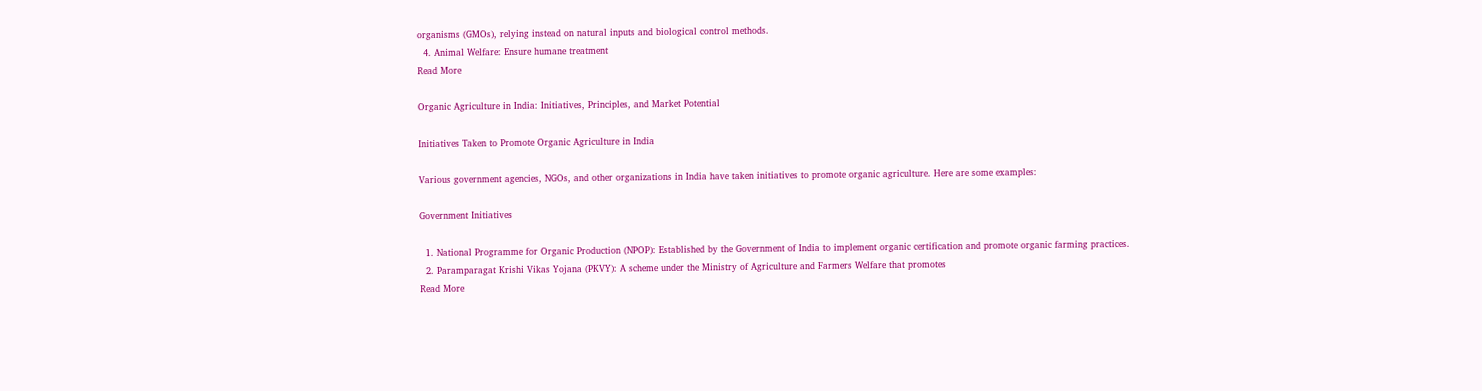organisms (GMOs), relying instead on natural inputs and biological control methods.
  4. Animal Welfare: Ensure humane treatment
Read More

Organic Agriculture in India: Initiatives, Principles, and Market Potential

Initiatives Taken to Promote Organic Agriculture in India

Various government agencies, NGOs, and other organizations in India have taken initiatives to promote organic agriculture. Here are some examples:

Government Initiatives

  1. National Programme for Organic Production (NPOP): Established by the Government of India to implement organic certification and promote organic farming practices.
  2. Paramparagat Krishi Vikas Yojana (PKVY): A scheme under the Ministry of Agriculture and Farmers Welfare that promotes
Read More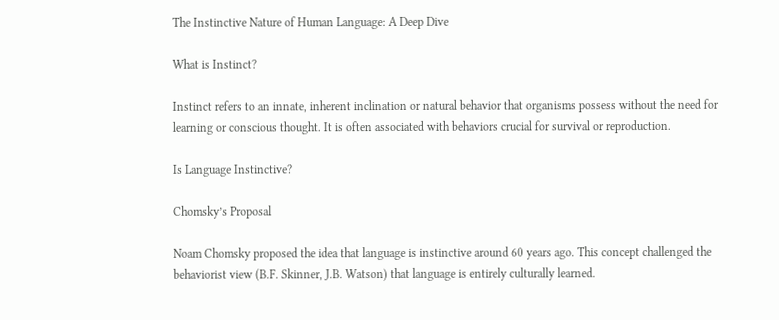The Instinctive Nature of Human Language: A Deep Dive

What is Instinct?

Instinct refers to an innate, inherent inclination or natural behavior that organisms possess without the need for learning or conscious thought. It is often associated with behaviors crucial for survival or reproduction.

Is Language Instinctive?

Chomsky’s Proposal

Noam Chomsky proposed the idea that language is instinctive around 60 years ago. This concept challenged the behaviorist view (B.F. Skinner, J.B. Watson) that language is entirely culturally learned.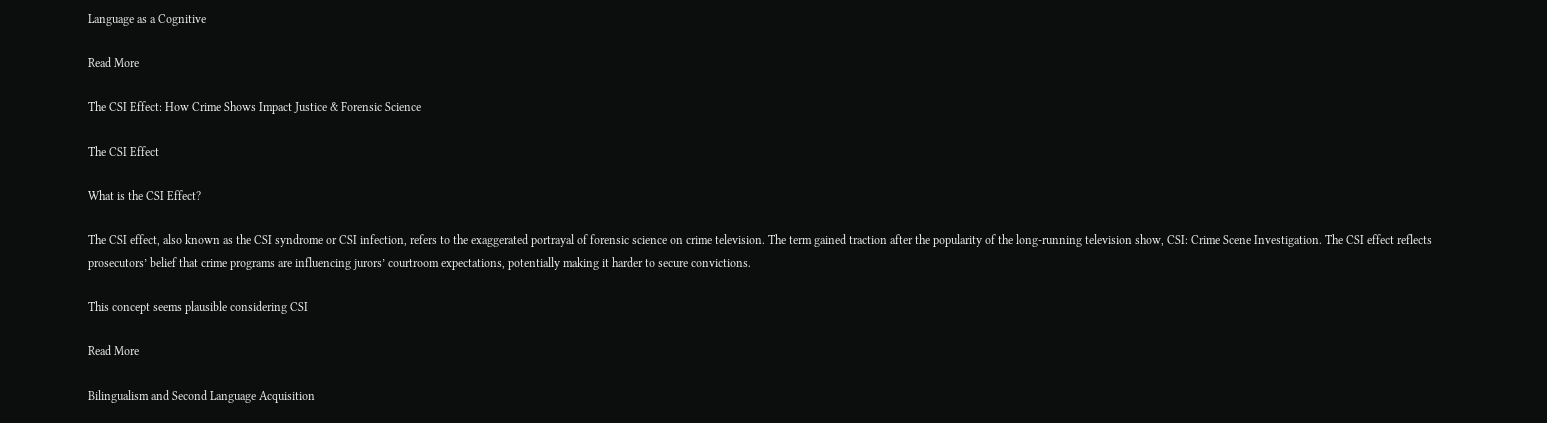Language as a Cognitive

Read More

The CSI Effect: How Crime Shows Impact Justice & Forensic Science

The CSI Effect

What is the CSI Effect?

The CSI effect, also known as the CSI syndrome or CSI infection, refers to the exaggerated portrayal of forensic science on crime television. The term gained traction after the popularity of the long-running television show, CSI: Crime Scene Investigation. The CSI effect reflects prosecutors’ belief that crime programs are influencing jurors’ courtroom expectations, potentially making it harder to secure convictions.

This concept seems plausible considering CSI

Read More

Bilingualism and Second Language Acquisition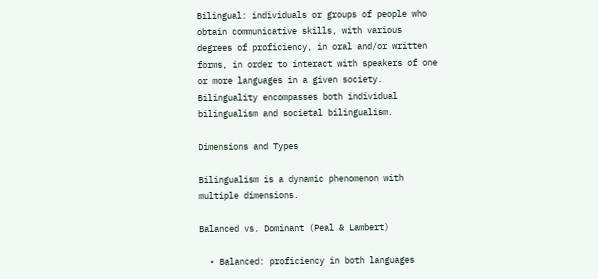Bilingual: individuals or groups of people who obtain communicative skills, with various degrees of proficiency, in oral and/or written forms, in order to interact with speakers of one or more languages in a given society. Bilinguality encompasses both individual bilingualism and societal bilingualism.

Dimensions and Types

Bilingualism is a dynamic phenomenon with multiple dimensions.

Balanced vs. Dominant (Peal & Lambert)

  • Balanced: proficiency in both languages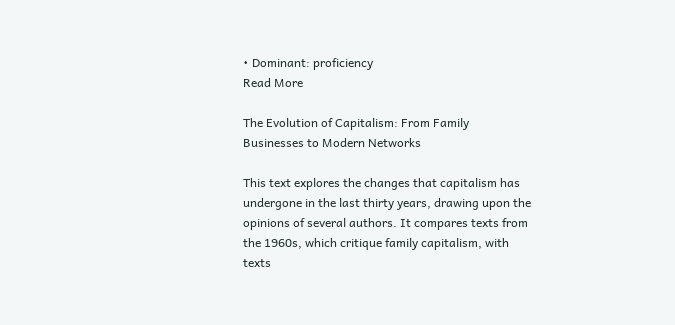• Dominant: proficiency
Read More

The Evolution of Capitalism: From Family Businesses to Modern Networks

This text explores the changes that capitalism has undergone in the last thirty years, drawing upon the opinions of several authors. It compares texts from the 1960s, which critique family capitalism, with texts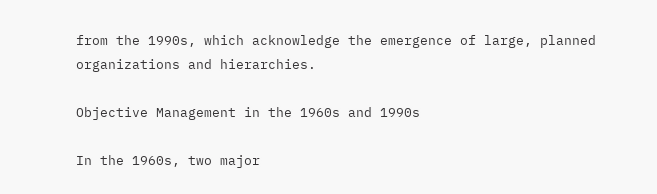from the 1990s, which acknowledge the emergence of large, planned organizations and hierarchies.

Objective Management in the 1960s and 1990s

In the 1960s, two major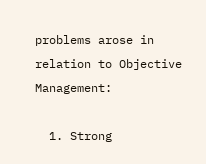problems arose in relation to Objective Management:

  1. Strong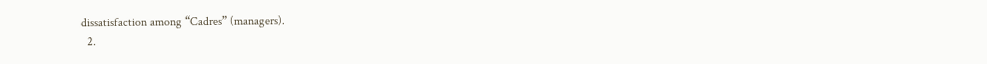dissatisfaction among “Cadres” (managers).
  2.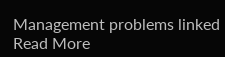Management problems linked
Read More